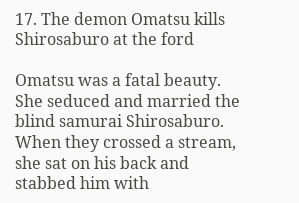17. The demon Omatsu kills Shirosaburo at the ford

Omatsu was a fatal beauty. She seduced and married the blind samurai Shirosaburo. When they crossed a stream, she sat on his back and stabbed him with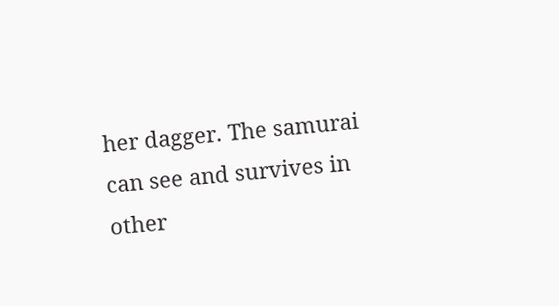her dagger. The samurai can see and survives in other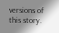versions of this story.